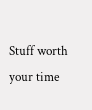Stuff worth your time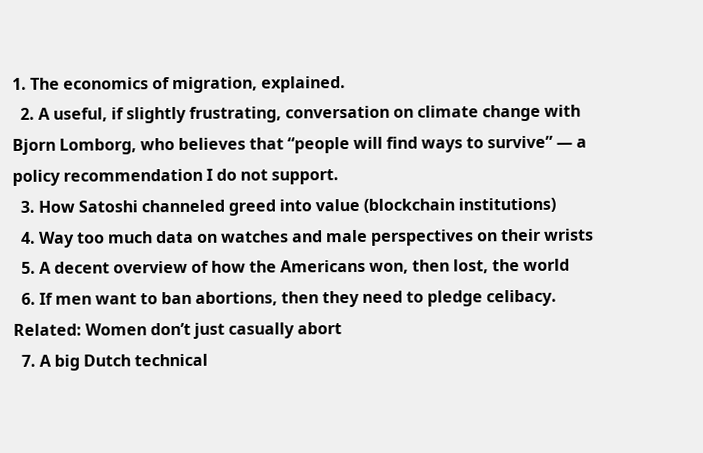1. The economics of migration, explained.
  2. A useful, if slightly frustrating, conversation on climate change with Bjorn Lomborg, who believes that “people will find ways to survive” — a policy recommendation I do not support.
  3. How Satoshi channeled greed into value (blockchain institutions)
  4. Way too much data on watches and male perspectives on their wrists
  5. A decent overview of how the Americans won, then lost, the world
  6. If men want to ban abortions, then they need to pledge celibacy. Related: Women don’t just casually abort
  7. A big Dutch technical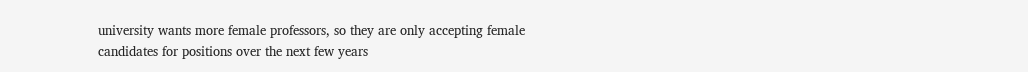university wants more female professors, so they are only accepting female candidates for positions over the next few years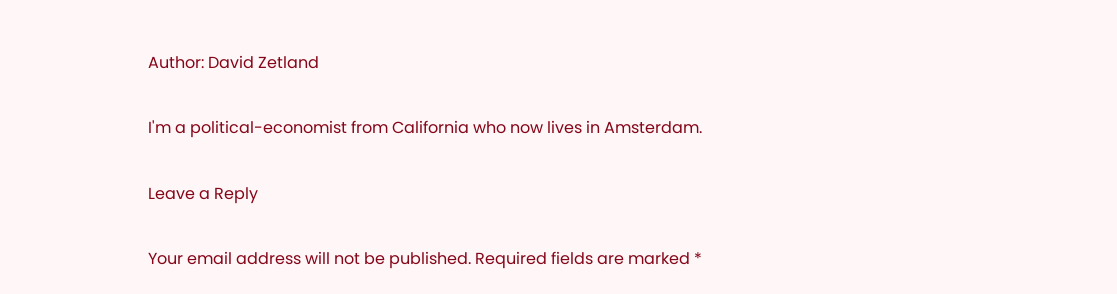Author: David Zetland

I'm a political-economist from California who now lives in Amsterdam.

Leave a Reply

Your email address will not be published. Required fields are marked *